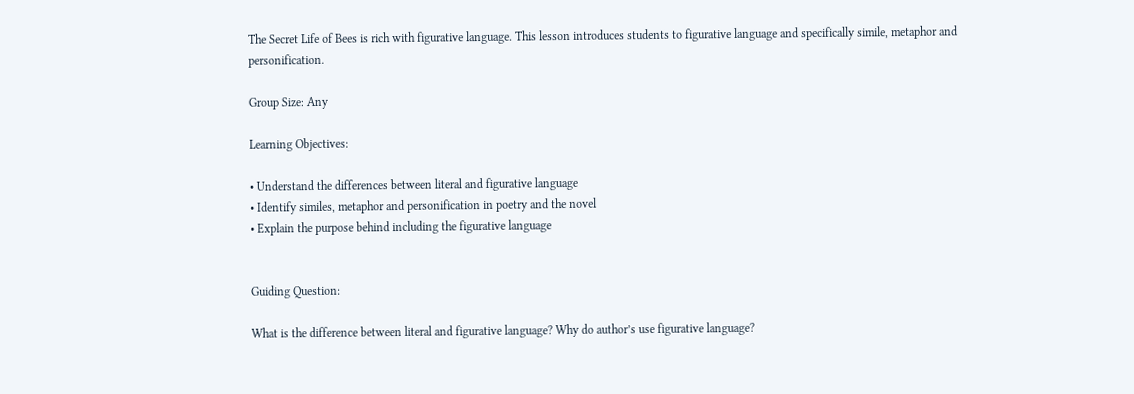The Secret Life of Bees is rich with figurative language. This lesson introduces students to figurative language and specifically simile, metaphor and personification.

Group Size: Any

Learning Objectives:

• Understand the differences between literal and figurative language
• Identify similes, metaphor and personification in poetry and the novel
• Explain the purpose behind including the figurative language


Guiding Question:

What is the difference between literal and figurative language? Why do author’s use figurative language?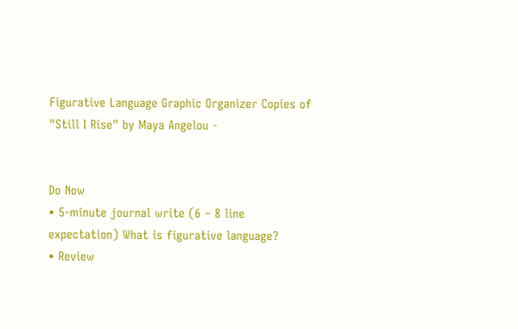Figurative Language Graphic Organizer Copies of "Still I Rise" by Maya Angelou -


Do Now
• 5-minute journal write (6 – 8 line expectation) What is figurative language?
• Review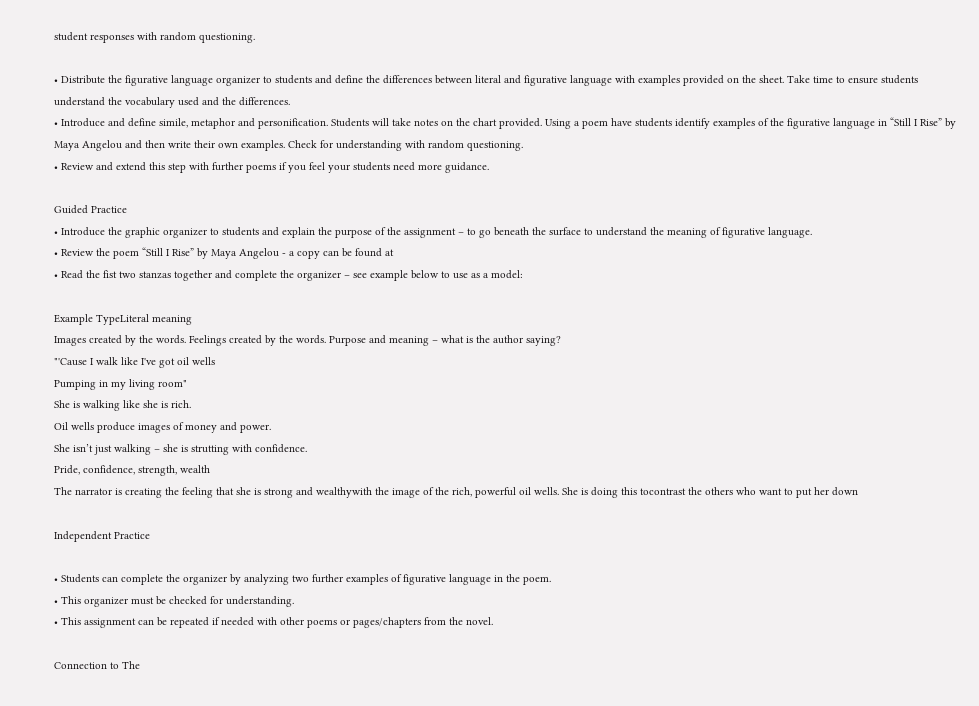student responses with random questioning.

• Distribute the figurative language organizer to students and define the differences between literal and figurative language with examples provided on the sheet. Take time to ensure students understand the vocabulary used and the differences.
• Introduce and define simile, metaphor and personification. Students will take notes on the chart provided. Using a poem have students identify examples of the figurative language in “Still I Rise” by Maya Angelou and then write their own examples. Check for understanding with random questioning.
• Review and extend this step with further poems if you feel your students need more guidance.

Guided Practice
• Introduce the graphic organizer to students and explain the purpose of the assignment – to go beneath the surface to understand the meaning of figurative language.
• Review the poem “Still I Rise” by Maya Angelou - a copy can be found at
• Read the fist two stanzas together and complete the organizer – see example below to use as a model:

Example TypeLiteral meaning
Images created by the words. Feelings created by the words. Purpose and meaning – what is the author saying?
"'Cause I walk like I've got oil wells
Pumping in my living room"
She is walking like she is rich.
Oil wells produce images of money and power.
She isn’t just walking – she is strutting with confidence.
Pride, confidence, strength, wealth
The narrator is creating the feeling that she is strong and wealthywith the image of the rich, powerful oil wells. She is doing this tocontrast the others who want to put her down

Independent Practice

• Students can complete the organizer by analyzing two further examples of figurative language in the poem.
• This organizer must be checked for understanding.
• This assignment can be repeated if needed with other poems or pages/chapters from the novel.

Connection to The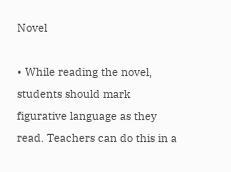Novel

• While reading the novel, students should mark figurative language as they read. Teachers can do this in a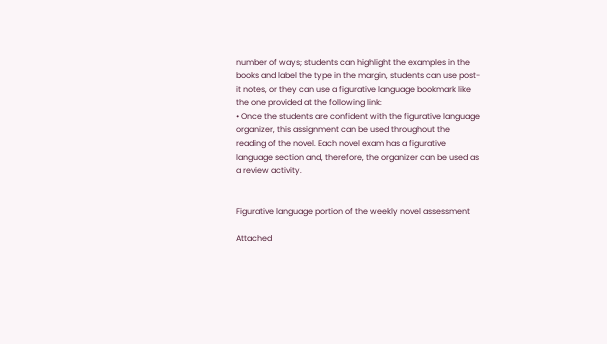number of ways; students can highlight the examples in the books and label the type in the margin, students can use post-it notes, or they can use a figurative language bookmark like the one provided at the following link:
• Once the students are confident with the figurative language organizer, this assignment can be used throughout the reading of the novel. Each novel exam has a figurative language section and, therefore, the organizer can be used as a review activity.


Figurative language portion of the weekly novel assessment

Attached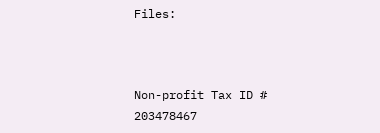Files:



Non-profit Tax ID # 203478467